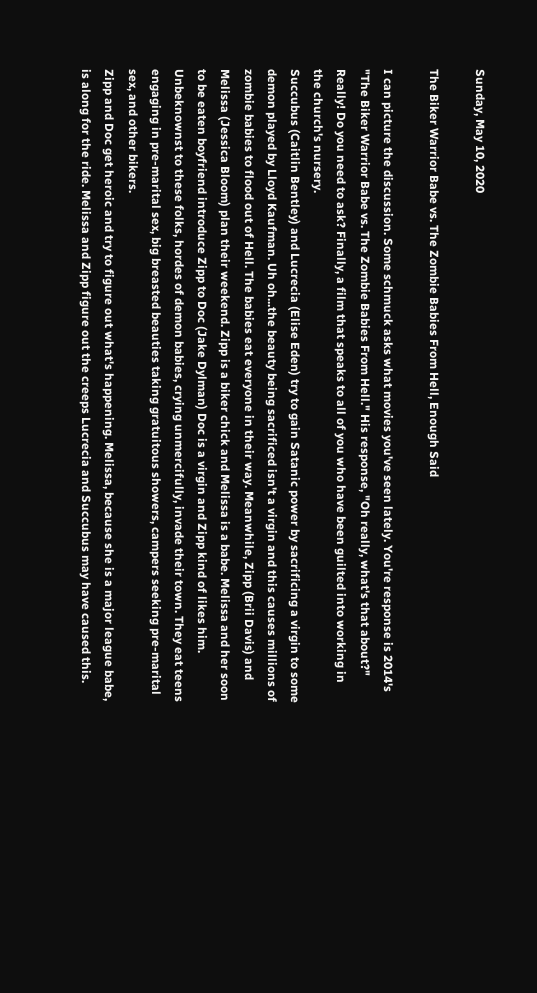Sunday, May 10, 2020

The Biker Warrior Babe vs. The Zombie Babies From Hell, Enough Said

I can picture the discussion. Some schmuck asks what movies you've seen lately. You're response is 2014's "The Biker Warrior Babe vs. The Zombie Babies From Hell." His response, "Oh really, what's that about?" Really! Do you need to ask? Finally, a film that speaks to all of you who have been guilted into working in the church's nursery.
Succubus (Caitlin Bentley) and Lucrecia (Elise Eden) try to gain Satanic power by sacrificing a virgin to some demon played by Lloyd Kaufman. Uh oh...the beauty being sacrificed isn't a virgin and this causes millions of zombie babies to flood out of Hell. The babies eat everyone in their way. Meanwhile, Zipp (Brii Davis) and Melissa (Jessica Bloom) plan their weekend. Zipp is a biker chick and Melissa is a babe. Melissa and her soon to be eaten boyfriend introduce Zipp to Doc (Jake Dylman) Doc is a virgin and Zipp kind of likes him. Unbeknownst to these folks, hordes of demon babies, crying unmercifully, invade their town. They eat teens engaging in pre-marital sex, big breasted beauties taking gratuitous showers, campers seeking pre-marital sex, and other bikers.
Zipp and Doc get heroic and try to figure out what's happening. Melissa, because she is a major league babe, is along for the ride. Melissa and Zipp figure out the creeps Lucrecia and Succubus may have caused this.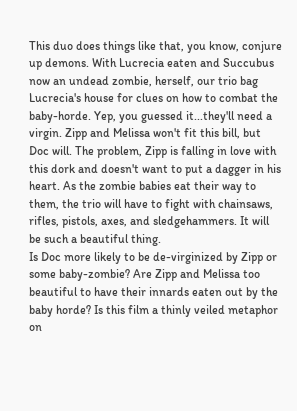This duo does things like that, you know, conjure up demons. With Lucrecia eaten and Succubus now an undead zombie, herself, our trio bag Lucrecia's house for clues on how to combat the baby-horde. Yep, you guessed it...they'll need a virgin. Zipp and Melissa won't fit this bill, but Doc will. The problem, Zipp is falling in love with this dork and doesn't want to put a dagger in his heart. As the zombie babies eat their way to them, the trio will have to fight with chainsaws, rifles, pistols, axes, and sledgehammers. It will be such a beautiful thing.
Is Doc more likely to be de-virginized by Zipp or some baby-zombie? Are Zipp and Melissa too beautiful to have their innards eaten out by the baby horde? Is this film a thinly veiled metaphor on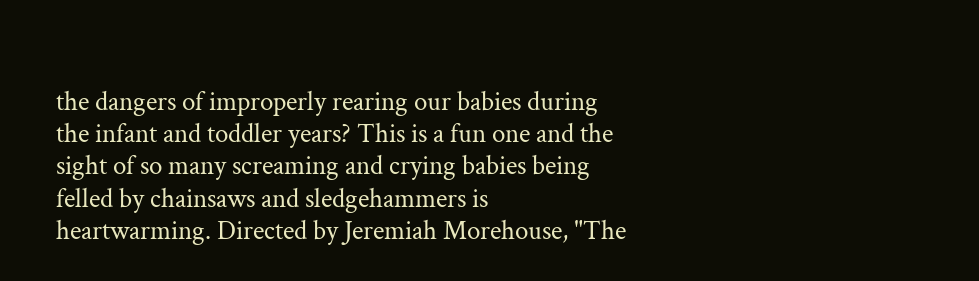the dangers of improperly rearing our babies during the infant and toddler years? This is a fun one and the sight of so many screaming and crying babies being felled by chainsaws and sledgehammers is heartwarming. Directed by Jeremiah Morehouse, "The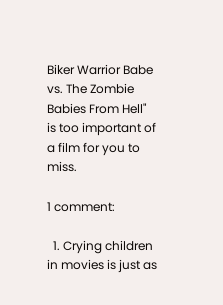Biker Warrior Babe vs. The Zombie Babies From Hell" is too important of a film for you to miss.

1 comment:

  1. Crying children in movies is just as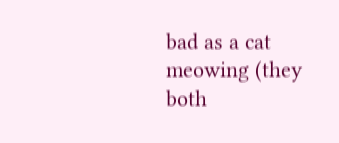bad as a cat meowing (they both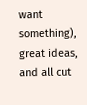want something), great ideas, and all cut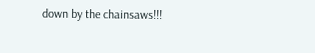down by the chainsaws!!!